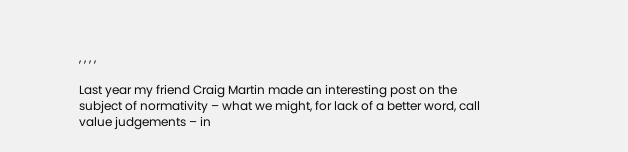, , , ,

Last year my friend Craig Martin made an interesting post on the subject of normativity – what we might, for lack of a better word, call value judgements – in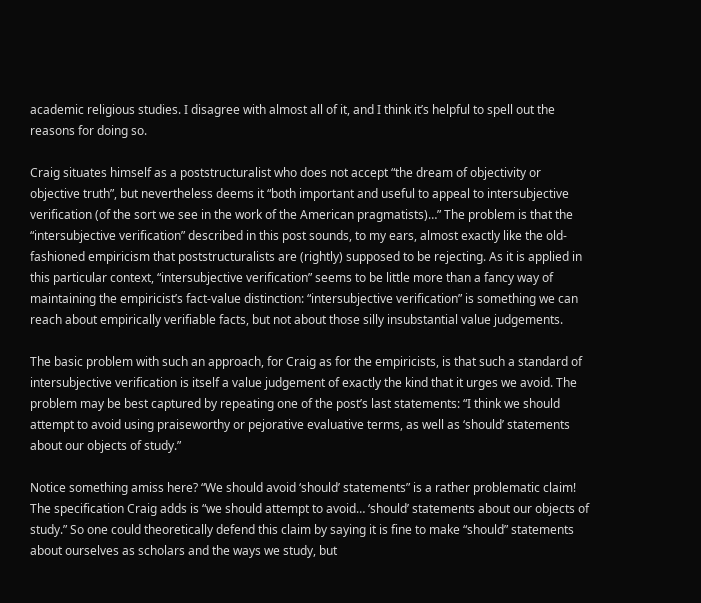academic religious studies. I disagree with almost all of it, and I think it’s helpful to spell out the reasons for doing so.

Craig situates himself as a poststructuralist who does not accept “the dream of objectivity or objective truth”, but nevertheless deems it “both important and useful to appeal to intersubjective verification (of the sort we see in the work of the American pragmatists)…” The problem is that the “intersubjective verification” described in this post sounds, to my ears, almost exactly like the old-fashioned empiricism that poststructuralists are (rightly) supposed to be rejecting. As it is applied in this particular context, “intersubjective verification” seems to be little more than a fancy way of maintaining the empiricist’s fact-value distinction: “intersubjective verification” is something we can reach about empirically verifiable facts, but not about those silly insubstantial value judgements.

The basic problem with such an approach, for Craig as for the empiricists, is that such a standard of intersubjective verification is itself a value judgement of exactly the kind that it urges we avoid. The problem may be best captured by repeating one of the post’s last statements: “I think we should attempt to avoid using praiseworthy or pejorative evaluative terms, as well as ‘should’ statements about our objects of study.”

Notice something amiss here? “We should avoid ‘should’ statements” is a rather problematic claim! The specification Craig adds is “we should attempt to avoid… ‘should’ statements about our objects of study.” So one could theoretically defend this claim by saying it is fine to make “should” statements about ourselves as scholars and the ways we study, but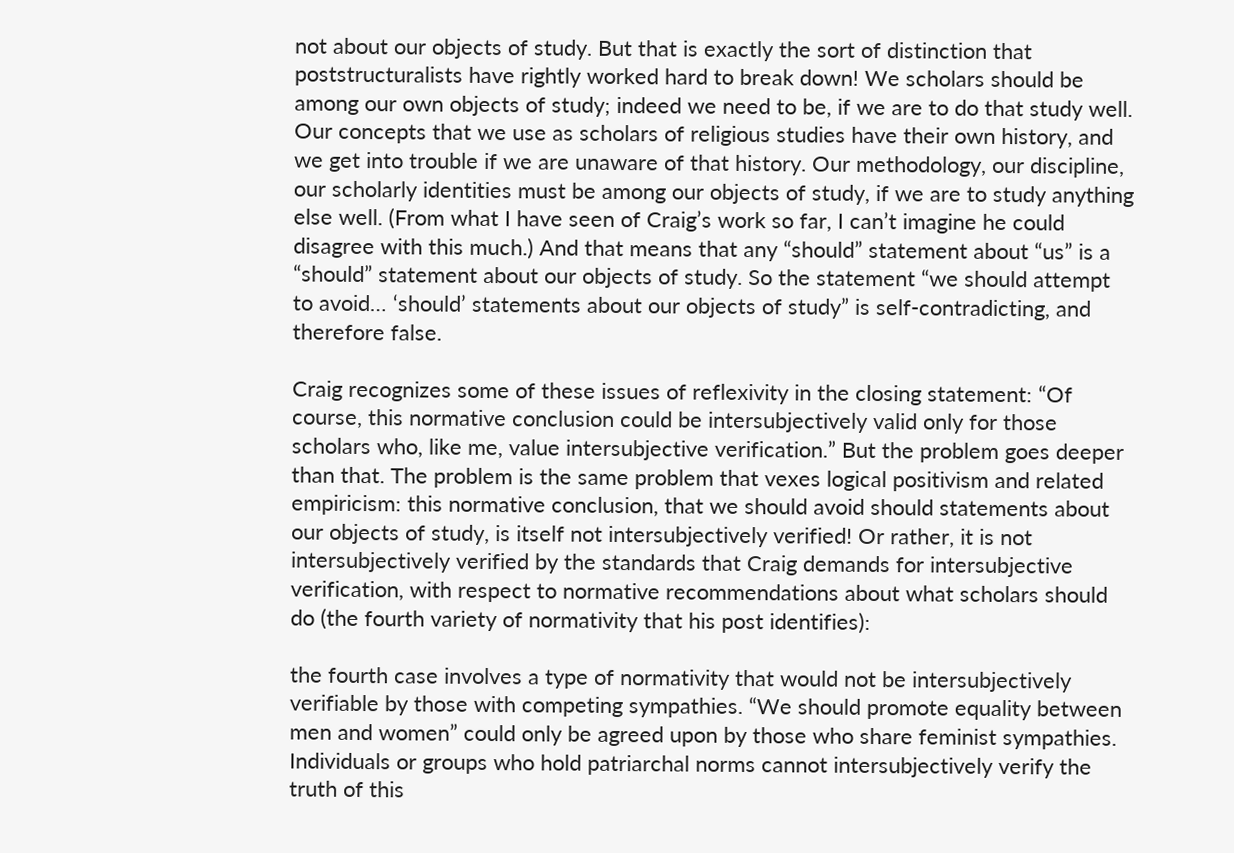not about our objects of study. But that is exactly the sort of distinction that poststructuralists have rightly worked hard to break down! We scholars should be among our own objects of study; indeed we need to be, if we are to do that study well. Our concepts that we use as scholars of religious studies have their own history, and we get into trouble if we are unaware of that history. Our methodology, our discipline, our scholarly identities must be among our objects of study, if we are to study anything else well. (From what I have seen of Craig’s work so far, I can’t imagine he could disagree with this much.) And that means that any “should” statement about “us” is a “should” statement about our objects of study. So the statement “we should attempt to avoid… ‘should’ statements about our objects of study” is self-contradicting, and therefore false.

Craig recognizes some of these issues of reflexivity in the closing statement: “Of course, this normative conclusion could be intersubjectively valid only for those scholars who, like me, value intersubjective verification.” But the problem goes deeper than that. The problem is the same problem that vexes logical positivism and related empiricism: this normative conclusion, that we should avoid should statements about our objects of study, is itself not intersubjectively verified! Or rather, it is not intersubjectively verified by the standards that Craig demands for intersubjective verification, with respect to normative recommendations about what scholars should do (the fourth variety of normativity that his post identifies):

the fourth case involves a type of normativity that would not be intersubjectively verifiable by those with competing sympathies. “We should promote equality between men and women” could only be agreed upon by those who share feminist sympathies. Individuals or groups who hold patriarchal norms cannot intersubjectively verify the truth of this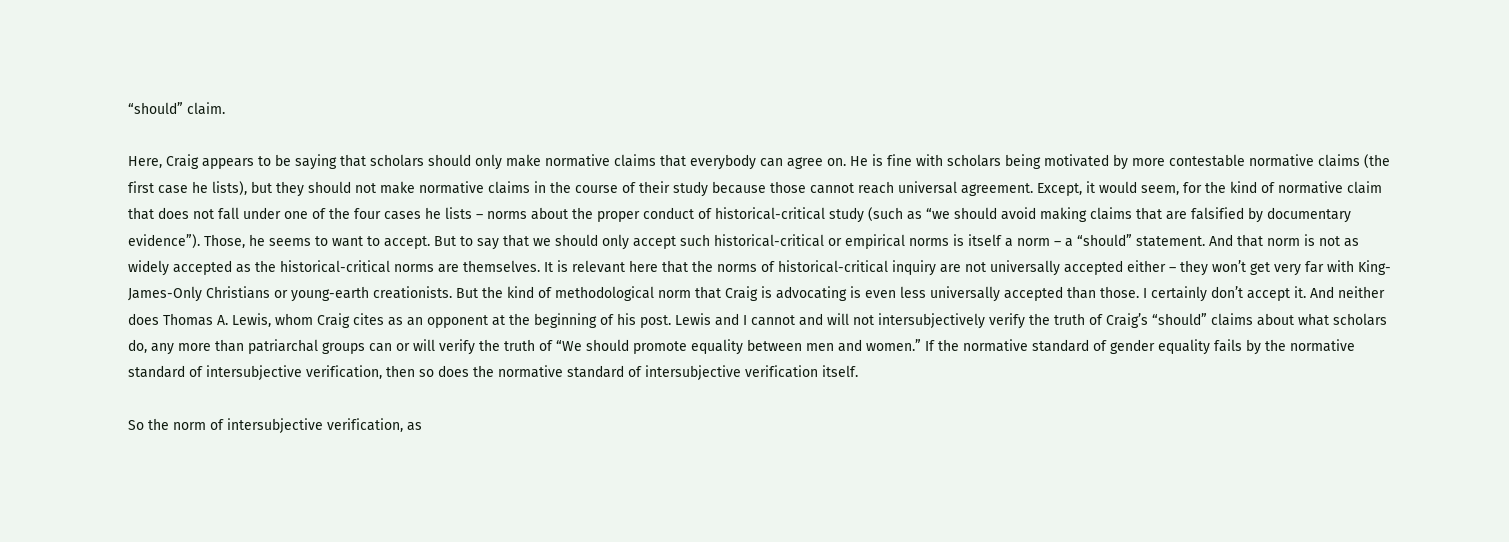“should” claim.

Here, Craig appears to be saying that scholars should only make normative claims that everybody can agree on. He is fine with scholars being motivated by more contestable normative claims (the first case he lists), but they should not make normative claims in the course of their study because those cannot reach universal agreement. Except, it would seem, for the kind of normative claim that does not fall under one of the four cases he lists – norms about the proper conduct of historical-critical study (such as “we should avoid making claims that are falsified by documentary evidence”). Those, he seems to want to accept. But to say that we should only accept such historical-critical or empirical norms is itself a norm – a “should” statement. And that norm is not as widely accepted as the historical-critical norms are themselves. It is relevant here that the norms of historical-critical inquiry are not universally accepted either – they won’t get very far with King-James-Only Christians or young-earth creationists. But the kind of methodological norm that Craig is advocating is even less universally accepted than those. I certainly don’t accept it. And neither does Thomas A. Lewis, whom Craig cites as an opponent at the beginning of his post. Lewis and I cannot and will not intersubjectively verify the truth of Craig’s “should” claims about what scholars do, any more than patriarchal groups can or will verify the truth of “We should promote equality between men and women.” If the normative standard of gender equality fails by the normative standard of intersubjective verification, then so does the normative standard of intersubjective verification itself.

So the norm of intersubjective verification, as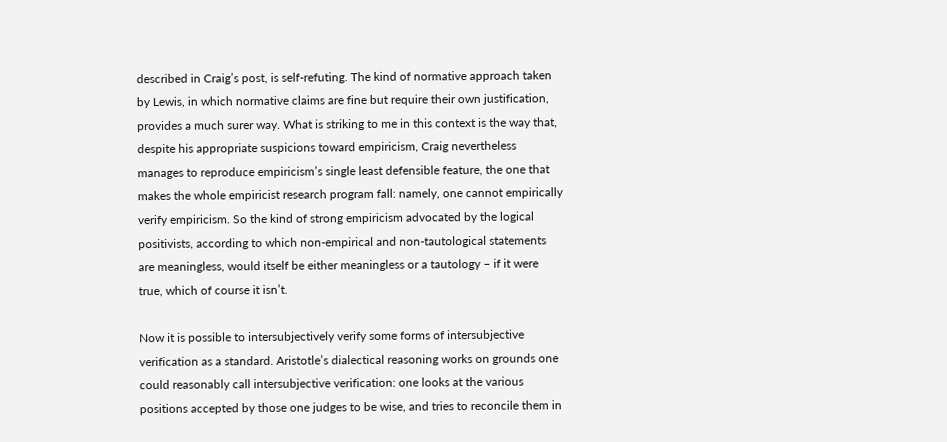described in Craig’s post, is self-refuting. The kind of normative approach taken by Lewis, in which normative claims are fine but require their own justification, provides a much surer way. What is striking to me in this context is the way that, despite his appropriate suspicions toward empiricism, Craig nevertheless manages to reproduce empiricism’s single least defensible feature, the one that makes the whole empiricist research program fall: namely, one cannot empirically verify empiricism. So the kind of strong empiricism advocated by the logical positivists, according to which non-empirical and non-tautological statements are meaningless, would itself be either meaningless or a tautology – if it were true, which of course it isn’t.

Now it is possible to intersubjectively verify some forms of intersubjective verification as a standard. Aristotle’s dialectical reasoning works on grounds one could reasonably call intersubjective verification: one looks at the various positions accepted by those one judges to be wise, and tries to reconcile them in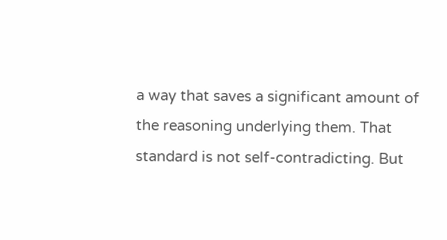a way that saves a significant amount of the reasoning underlying them. That standard is not self-contradicting. But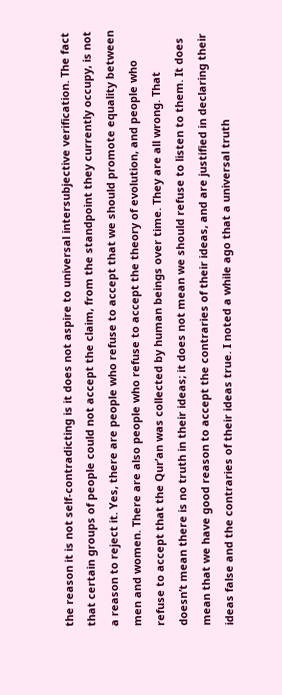the reason it is not self-contradicting is it does not aspire to universal intersubjective verification. The fact that certain groups of people could not accept the claim, from the standpoint they currently occupy, is not a reason to reject it. Yes, there are people who refuse to accept that we should promote equality between men and women. There are also people who refuse to accept the theory of evolution, and people who refuse to accept that the Qur’an was collected by human beings over time. They are all wrong. That doesn’t mean there is no truth in their ideas; it does not mean we should refuse to listen to them. It does mean that we have good reason to accept the contraries of their ideas, and are justified in declaring their ideas false and the contraries of their ideas true. I noted a while ago that a universal truth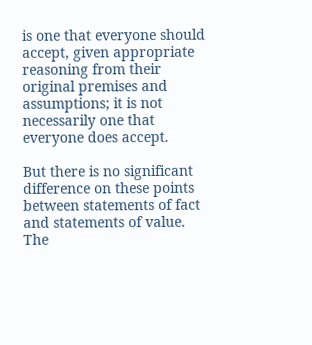is one that everyone should accept, given appropriate reasoning from their original premises and assumptions; it is not necessarily one that everyone does accept.

But there is no significant difference on these points between statements of fact and statements of value. The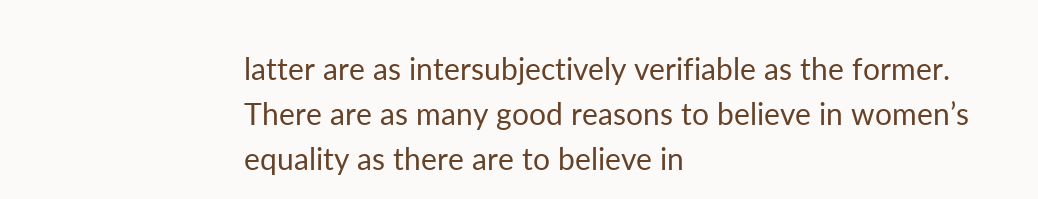latter are as intersubjectively verifiable as the former. There are as many good reasons to believe in women’s equality as there are to believe in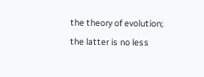the theory of evolution; the latter is no less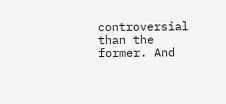controversial than the former. And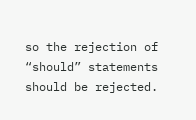so the rejection of “should” statements should be rejected.